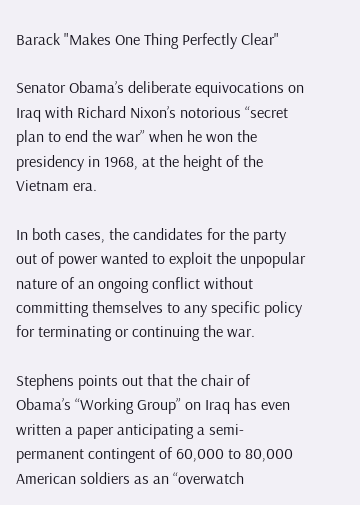Barack "Makes One Thing Perfectly Clear"

Senator Obama’s deliberate equivocations on Iraq with Richard Nixon’s notorious “secret plan to end the war” when he won the presidency in 1968, at the height of the Vietnam era.

In both cases, the candidates for the party out of power wanted to exploit the unpopular nature of an ongoing conflict without committing themselves to any specific policy for terminating or continuing the war.

Stephens points out that the chair of Obama’s “Working Group” on Iraq has even written a paper anticipating a semi-permanent contingent of 60,000 to 80,000 American soldiers as an “overwatch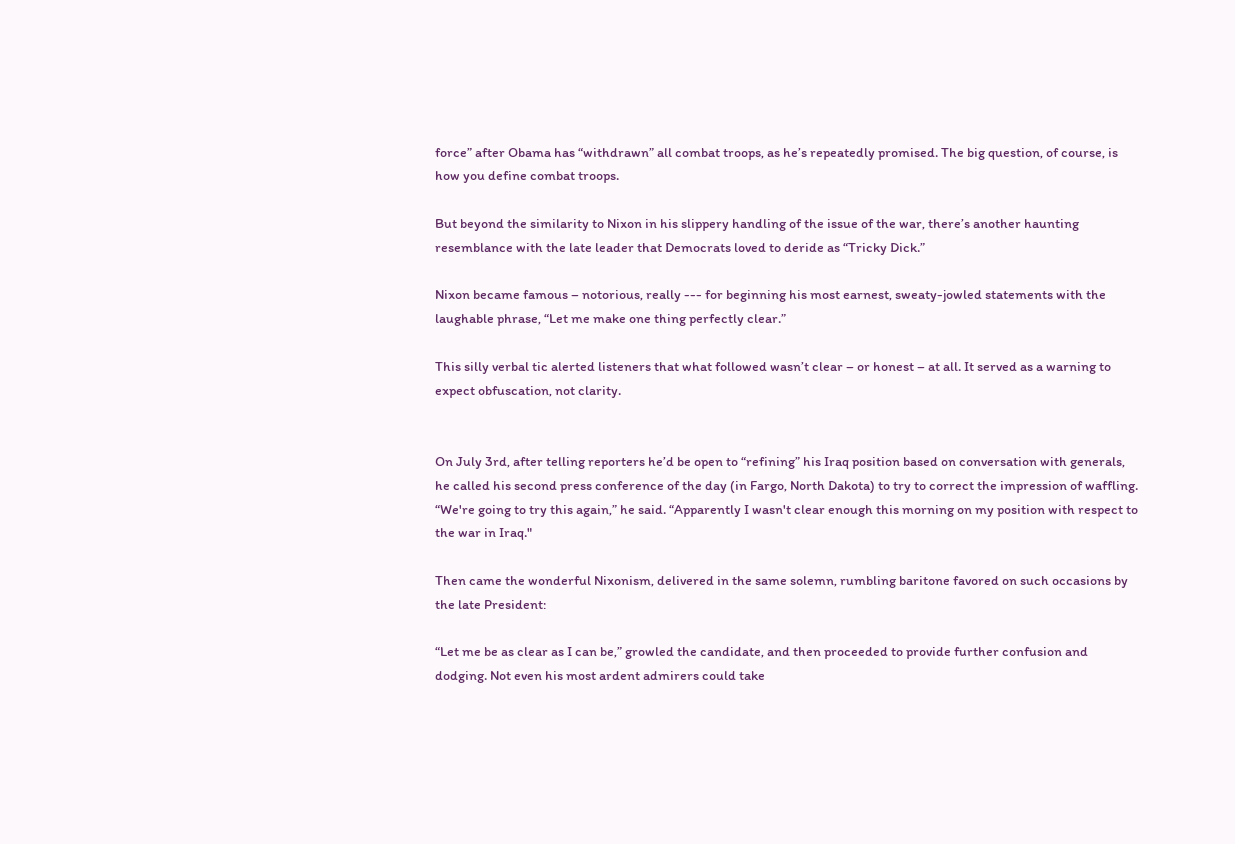force” after Obama has “withdrawn” all combat troops, as he’s repeatedly promised. The big question, of course, is how you define combat troops.

But beyond the similarity to Nixon in his slippery handling of the issue of the war, there’s another haunting resemblance with the late leader that Democrats loved to deride as “Tricky Dick.”

Nixon became famous – notorious, really --- for beginning his most earnest, sweaty-jowled statements with the laughable phrase, “Let me make one thing perfectly clear.”

This silly verbal tic alerted listeners that what followed wasn’t clear – or honest – at all. It served as a warning to expect obfuscation, not clarity.


On July 3rd, after telling reporters he’d be open to “refining” his Iraq position based on conversation with generals, he called his second press conference of the day (in Fargo, North Dakota) to try to correct the impression of waffling. “We're going to try this again,” he said. “Apparently I wasn't clear enough this morning on my position with respect to the war in Iraq."

Then came the wonderful Nixonism, delivered in the same solemn, rumbling baritone favored on such occasions by the late President:

“Let me be as clear as I can be,” growled the candidate, and then proceeded to provide further confusion and dodging. Not even his most ardent admirers could take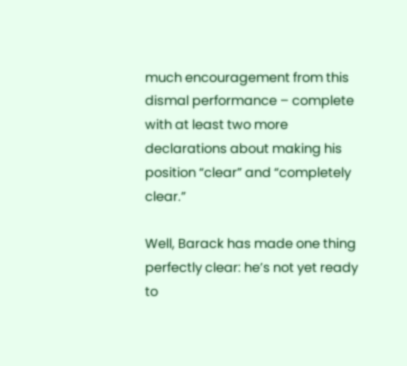much encouragement from this dismal performance – complete with at least two more declarations about making his position “clear” and “completely clear.”

Well, Barack has made one thing perfectly clear: he’s not yet ready to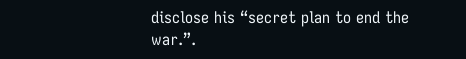disclose his “secret plan to end the war.”.